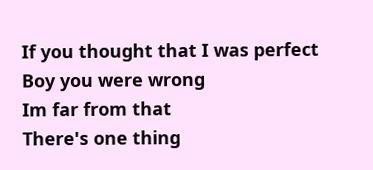If you thought that I was perfect
Boy you were wrong
Im far from that
There's one thing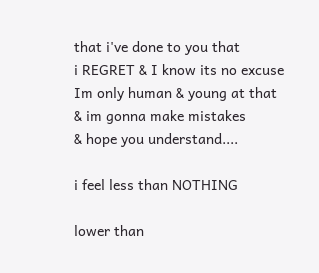that i've done to you that
i REGRET & I know its no excuse
Im only human & young at that
& im gonna make mistakes
& hope you understand....

i feel less than NOTHING

lower than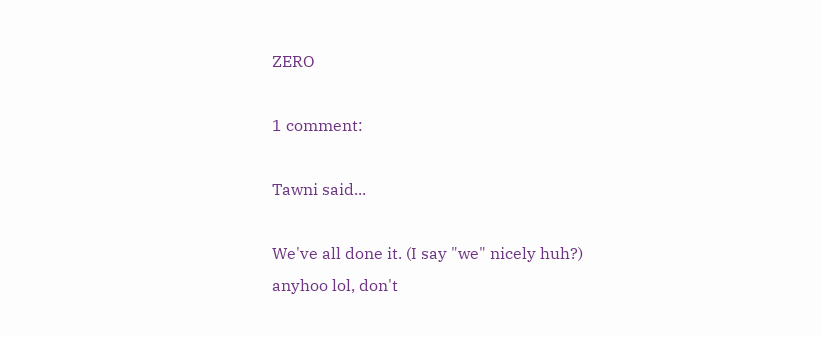ZERO

1 comment:

Tawni said...

We've all done it. (I say "we" nicely huh?) anyhoo lol, don't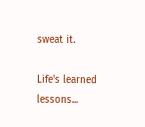sweat it.

Life's learned lessons...